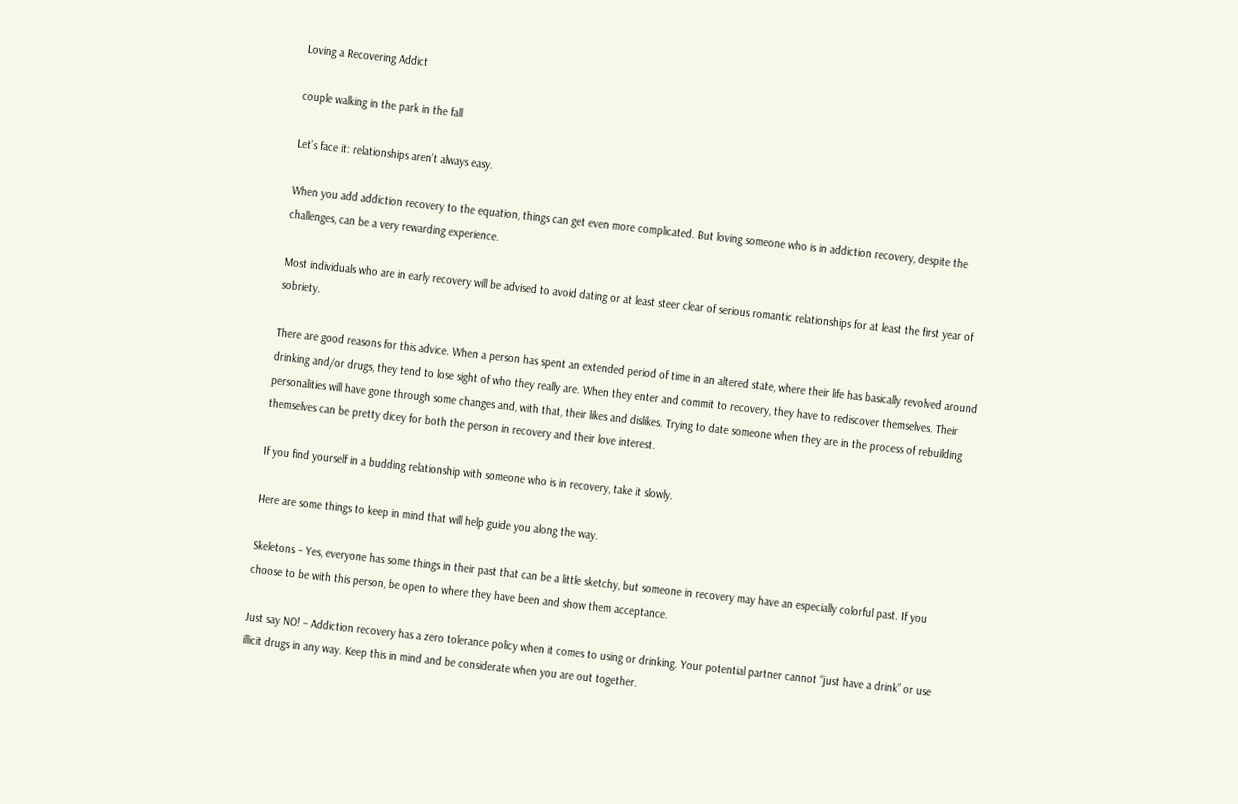Loving a Recovering Addict

couple walking in the park in the fall

Let’s face it: relationships aren’t always easy.

When you add addiction recovery to the equation, things can get even more complicated. But loving someone who is in addiction recovery, despite the challenges, can be a very rewarding experience.

Most individuals who are in early recovery will be advised to avoid dating or at least steer clear of serious romantic relationships for at least the first year of sobriety.

There are good reasons for this advice. When a person has spent an extended period of time in an altered state, where their life has basically revolved around drinking and/or drugs, they tend to lose sight of who they really are. When they enter and commit to recovery, they have to rediscover themselves. Their personalities will have gone through some changes and, with that, their likes and dislikes. Trying to date someone when they are in the process of rebuilding themselves can be pretty dicey for both the person in recovery and their love interest.

If you find yourself in a budding relationship with someone who is in recovery, take it slowly.

Here are some things to keep in mind that will help guide you along the way.

Skeletons – Yes, everyone has some things in their past that can be a little sketchy, but someone in recovery may have an especially colorful past. If you choose to be with this person, be open to where they have been and show them acceptance.

Just say NO! – Addiction recovery has a zero tolerance policy when it comes to using or drinking. Your potential partner cannot “just have a drink” or use illicit drugs in any way. Keep this in mind and be considerate when you are out together.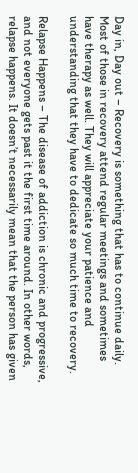Day in, Day out – Recovery is something that has to continue daily. Most of those in recovery attend regular meetings and sometimes have therapy as well. They will appreciate your patience and understanding that they have to dedicate so much time to recovery.

Relapse Happens – The disease of addiction is chronic and progressive, and not everyone gets past it the first time around. In other words, relapse happens. It doesn’t necessarily mean that the person has given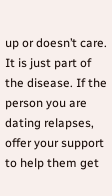up or doesn’t care. It is just part of the disease. If the person you are dating relapses, offer your support to help them get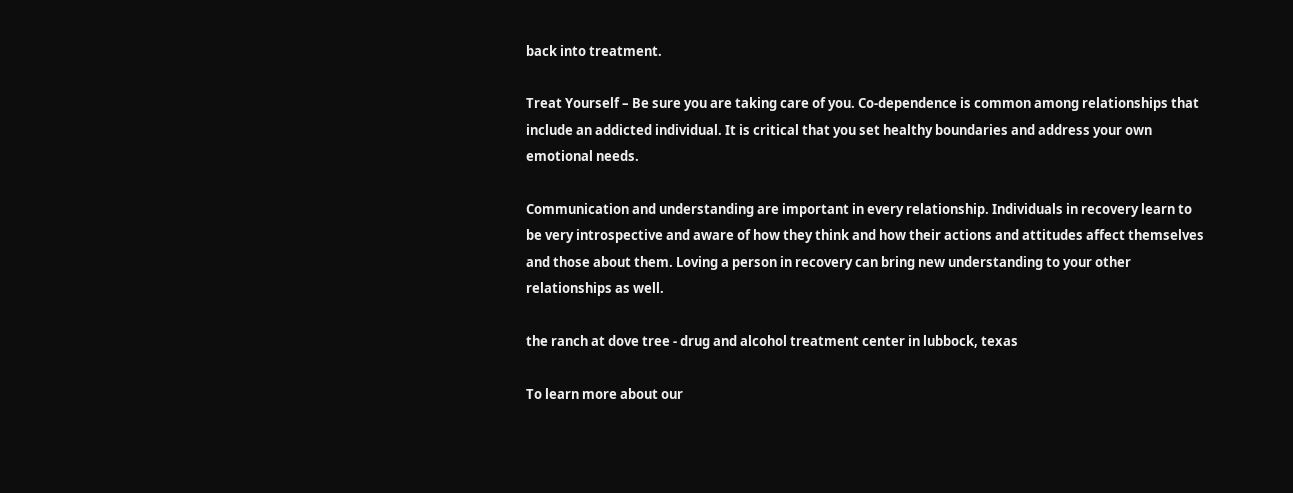back into treatment.

Treat Yourself – Be sure you are taking care of you. Co-dependence is common among relationships that include an addicted individual. It is critical that you set healthy boundaries and address your own emotional needs.

Communication and understanding are important in every relationship. Individuals in recovery learn to be very introspective and aware of how they think and how their actions and attitudes affect themselves and those about them. Loving a person in recovery can bring new understanding to your other relationships as well.

the ranch at dove tree - drug and alcohol treatment center in lubbock, texas

To learn more about our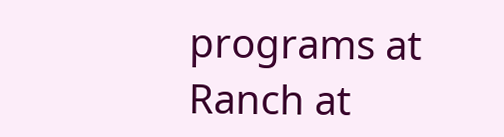programs at Ranch at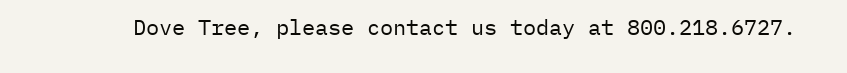Dove Tree, please contact us today at 800.218.6727.